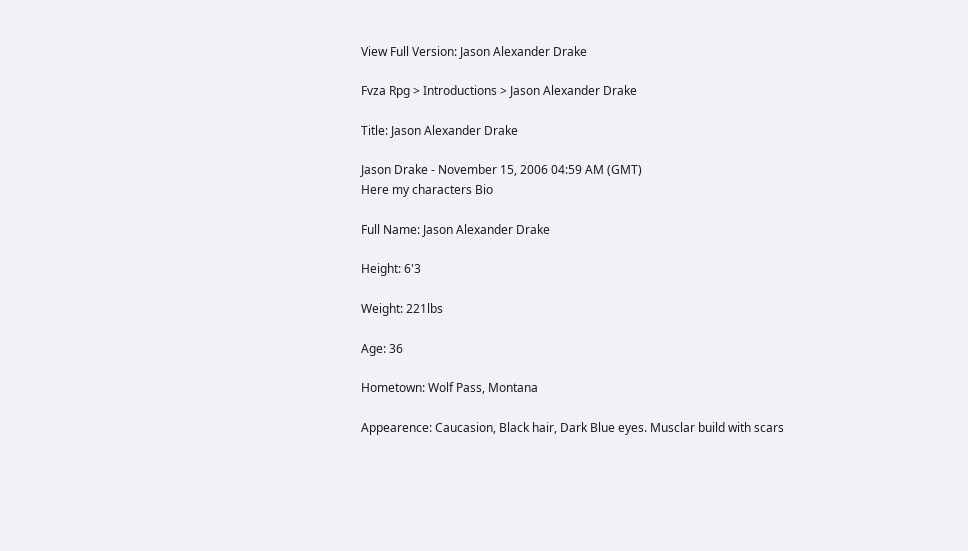View Full Version: Jason Alexander Drake

Fvza Rpg > Introductions > Jason Alexander Drake

Title: Jason Alexander Drake

Jason Drake - November 15, 2006 04:59 AM (GMT)
Here my characters Bio

Full Name: Jason Alexander Drake

Height: 6'3

Weight: 221lbs

Age: 36

Hometown: Wolf Pass, Montana

Appearence: Caucasion, Black hair, Dark Blue eyes. Musclar build with scars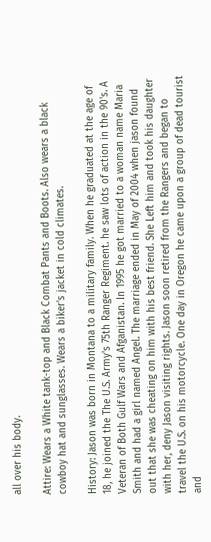all over his body.

Attire: Wears a White tank-top and Black Combat Pants and Boots. Also wears a black cowboy hat and sunglasses. Wears a biker's jacket in cold climates.

History: Jason was born in Montana to a military family. When he graduated at the age of 18, he joined the The U.S. Army's 75th Ranger Regiment. he saw lots of action in the 90's. A Veteran of Both Gulf Wars and Afganistan. In 1995 he got married to a woman name Maria Smith and had a girl named Angel. The marriage ended in May of 2004 when jason found out that she was cheating on him with his best friend. She Left him and took his daughter with her, deny Jason visiting rights. Jason soon retired from the Rangers and began to travel the U.S. on his motorcycle. One day in Oregon he came upon a group of dead tourist and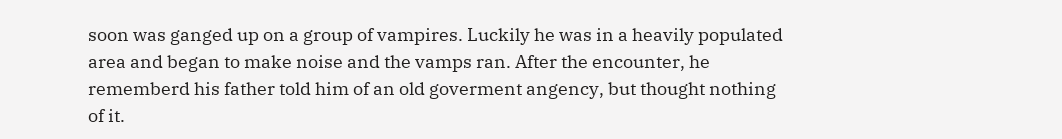soon was ganged up on a group of vampires. Luckily he was in a heavily populated area and began to make noise and the vamps ran. After the encounter, he rememberd his father told him of an old goverment angency, but thought nothing of it.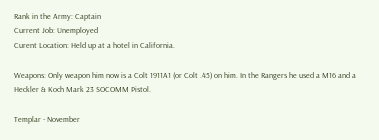Rank in the Army: Captain
Current Job: Unemployed
Curent Location: Held up at a hotel in California.

Weapons: Only weapon him now is a Colt 1911A1 (or Colt .45) on him. In the Rangers he used a M16 and a Heckler & Koch Mark 23 SOCOMM Pistol.

Templar - November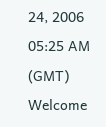24, 2006 05:25 AM (GMT)
Welcome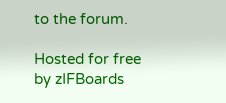to the forum.

Hosted for free by zIFBoards